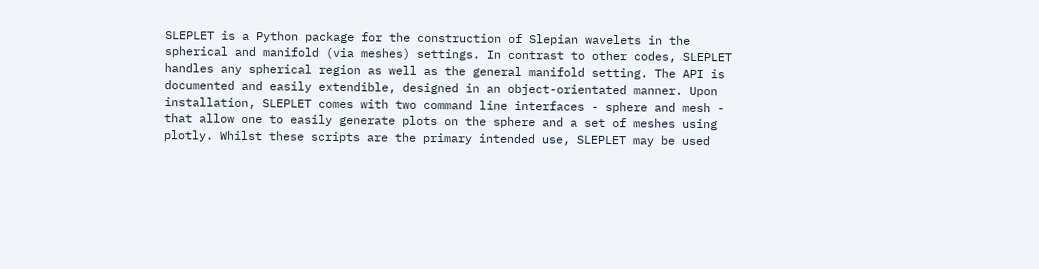SLEPLET is a Python package for the construction of Slepian wavelets in the spherical and manifold (via meshes) settings. In contrast to other codes, SLEPLET handles any spherical region as well as the general manifold setting. The API is documented and easily extendible, designed in an object-orientated manner. Upon installation, SLEPLET comes with two command line interfaces - sphere and mesh - that allow one to easily generate plots on the sphere and a set of meshes using plotly. Whilst these scripts are the primary intended use, SLEPLET may be used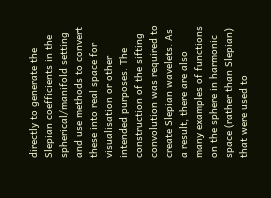directly to generate the Slepian coefficients in the spherical/manifold setting and use methods to convert these into real space for visualisation or other intended purposes. The construction of the sifting convolution was required to create Slepian wavelets. As a result, there are also many examples of functions on the sphere in harmonic space (rather than Slepian) that were used to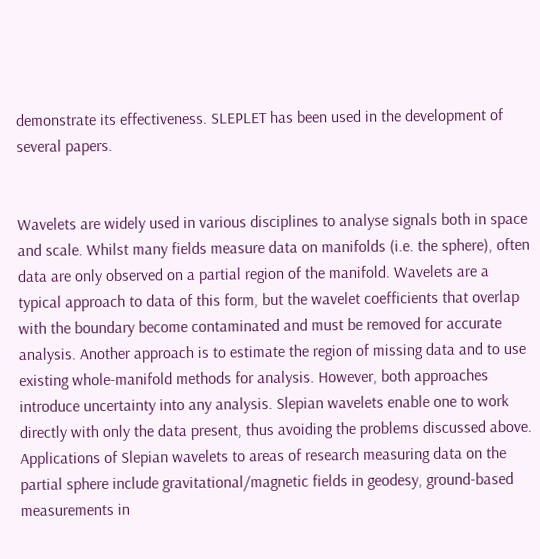demonstrate its effectiveness. SLEPLET has been used in the development of several papers.


Wavelets are widely used in various disciplines to analyse signals both in space and scale. Whilst many fields measure data on manifolds (i.e. the sphere), often data are only observed on a partial region of the manifold. Wavelets are a typical approach to data of this form, but the wavelet coefficients that overlap with the boundary become contaminated and must be removed for accurate analysis. Another approach is to estimate the region of missing data and to use existing whole-manifold methods for analysis. However, both approaches introduce uncertainty into any analysis. Slepian wavelets enable one to work directly with only the data present, thus avoiding the problems discussed above. Applications of Slepian wavelets to areas of research measuring data on the partial sphere include gravitational/magnetic fields in geodesy, ground-based measurements in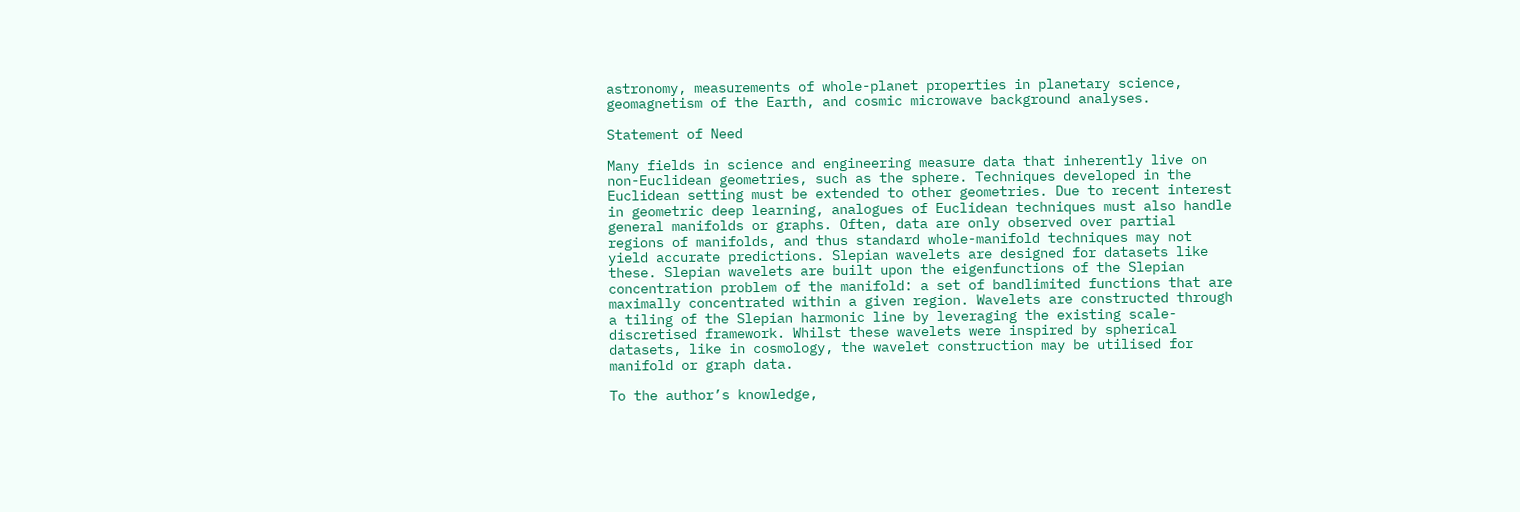astronomy, measurements of whole-planet properties in planetary science, geomagnetism of the Earth, and cosmic microwave background analyses.

Statement of Need

Many fields in science and engineering measure data that inherently live on non-Euclidean geometries, such as the sphere. Techniques developed in the Euclidean setting must be extended to other geometries. Due to recent interest in geometric deep learning, analogues of Euclidean techniques must also handle general manifolds or graphs. Often, data are only observed over partial regions of manifolds, and thus standard whole-manifold techniques may not yield accurate predictions. Slepian wavelets are designed for datasets like these. Slepian wavelets are built upon the eigenfunctions of the Slepian concentration problem of the manifold: a set of bandlimited functions that are maximally concentrated within a given region. Wavelets are constructed through a tiling of the Slepian harmonic line by leveraging the existing scale-discretised framework. Whilst these wavelets were inspired by spherical datasets, like in cosmology, the wavelet construction may be utilised for manifold or graph data.

To the author’s knowledge,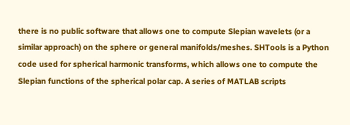there is no public software that allows one to compute Slepian wavelets (or a similar approach) on the sphere or general manifolds/meshes. SHTools is a Python code used for spherical harmonic transforms, which allows one to compute the Slepian functions of the spherical polar cap. A series of MATLAB scripts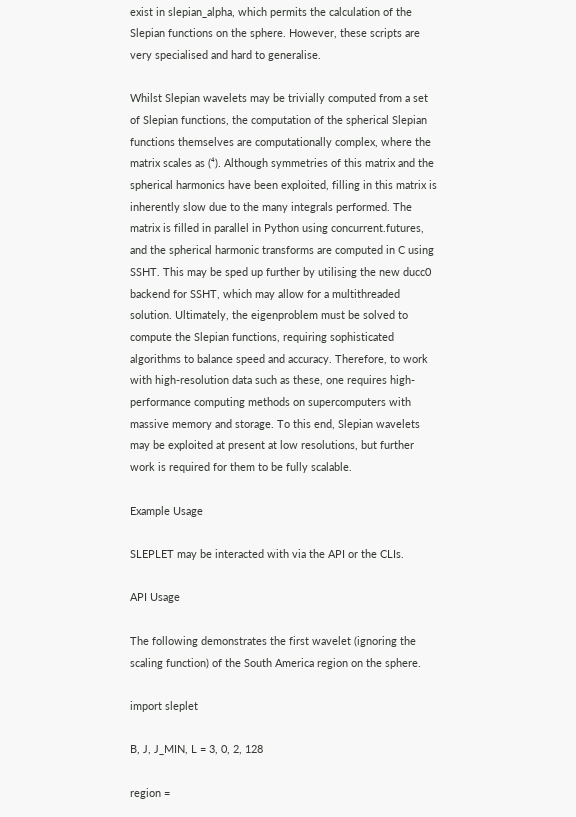exist in slepian_alpha, which permits the calculation of the Slepian functions on the sphere. However, these scripts are very specialised and hard to generalise.

Whilst Slepian wavelets may be trivially computed from a set of Slepian functions, the computation of the spherical Slepian functions themselves are computationally complex, where the matrix scales as (⁴). Although symmetries of this matrix and the spherical harmonics have been exploited, filling in this matrix is inherently slow due to the many integrals performed. The matrix is filled in parallel in Python using concurrent.futures, and the spherical harmonic transforms are computed in C using SSHT. This may be sped up further by utilising the new ducc0 backend for SSHT, which may allow for a multithreaded solution. Ultimately, the eigenproblem must be solved to compute the Slepian functions, requiring sophisticated algorithms to balance speed and accuracy. Therefore, to work with high-resolution data such as these, one requires high-performance computing methods on supercomputers with massive memory and storage. To this end, Slepian wavelets may be exploited at present at low resolutions, but further work is required for them to be fully scalable.

Example Usage

SLEPLET may be interacted with via the API or the CLIs.

API Usage

The following demonstrates the first wavelet (ignoring the scaling function) of the South America region on the sphere.

import sleplet

B, J, J_MIN, L = 3, 0, 2, 128

region =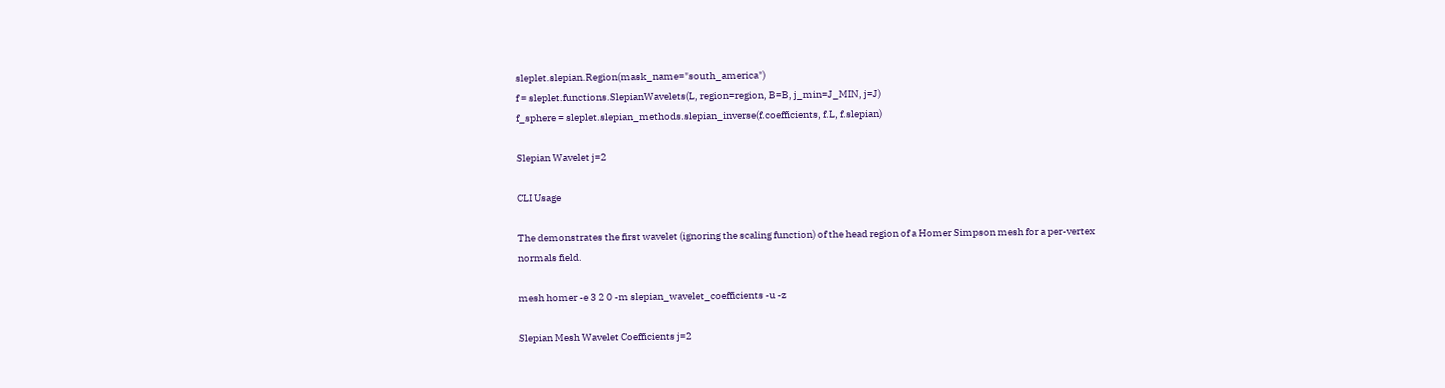sleplet.slepian.Region(mask_name="south_america")
f = sleplet.functions.SlepianWavelets(L, region=region, B=B, j_min=J_MIN, j=J)
f_sphere = sleplet.slepian_methods.slepian_inverse(f.coefficients, f.L, f.slepian)

Slepian Wavelet j=2

CLI Usage

The demonstrates the first wavelet (ignoring the scaling function) of the head region of a Homer Simpson mesh for a per-vertex normals field.

mesh homer -e 3 2 0 -m slepian_wavelet_coefficients -u -z

Slepian Mesh Wavelet Coefficients j=2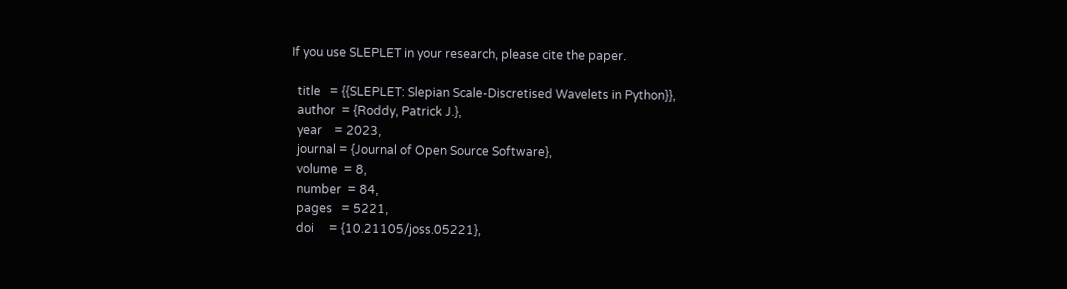If you use SLEPLET in your research, please cite the paper.

  title   = {{SLEPLET: Slepian Scale-Discretised Wavelets in Python}},
  author  = {Roddy, Patrick J.},
  year    = 2023,
  journal = {Journal of Open Source Software},
  volume  = 8,
  number  = 84,
  pages   = 5221,
  doi     = {10.21105/joss.05221},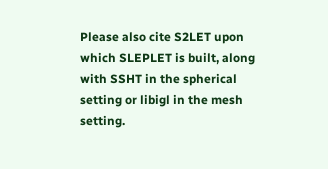Please also cite S2LET upon which SLEPLET is built, along with SSHT in the spherical setting or libigl in the mesh setting.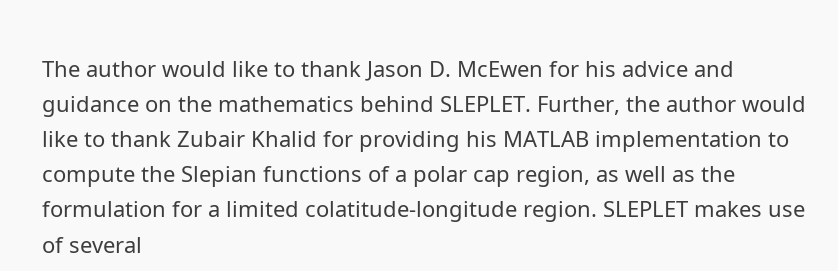The author would like to thank Jason D. McEwen for his advice and guidance on the mathematics behind SLEPLET. Further, the author would like to thank Zubair Khalid for providing his MATLAB implementation to compute the Slepian functions of a polar cap region, as well as the formulation for a limited colatitude-longitude region. SLEPLET makes use of several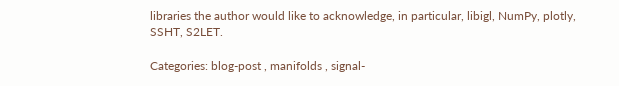libraries the author would like to acknowledge, in particular, libigl, NumPy, plotly, SSHT, S2LET.

Categories: blog-post , manifolds , signal-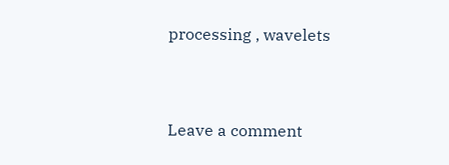processing , wavelets


Leave a comment